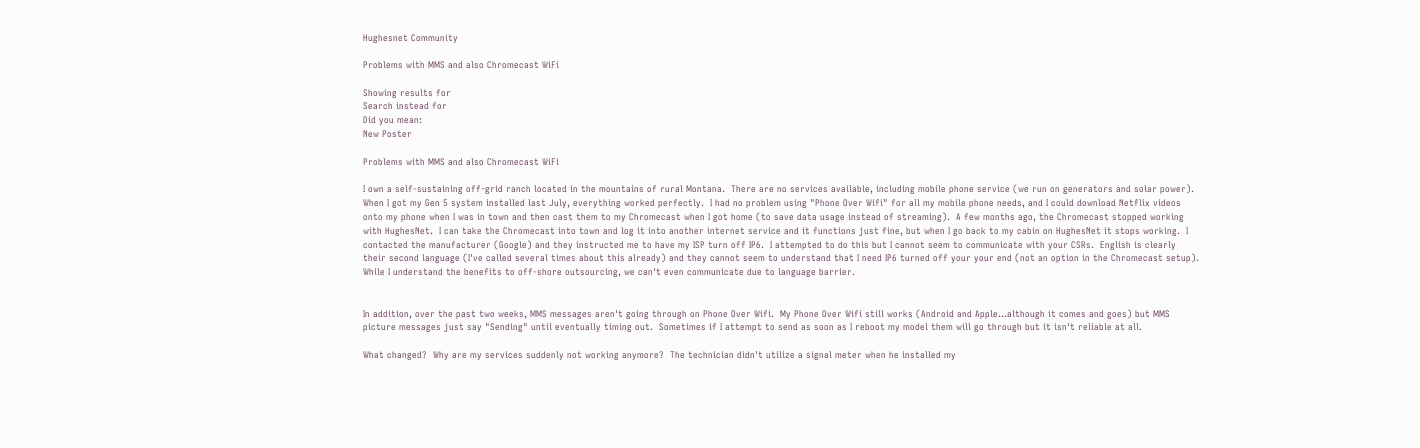Hughesnet Community

Problems with MMS and also Chromecast WiFi

Showing results for
Search instead for
Did you mean:
New Poster

Problems with MMS and also Chromecast WiFi

I own a self-sustaining off-grid ranch located in the mountains of rural Montana.  There are no services available, including mobile phone service (we run on generators and solar power).  When I got my Gen 5 system installed last July, everything worked perfectly.  I had no problem using "Phone Over Wifi" for all my mobile phone needs, and I could download Netflix videos onto my phone when I was in town and then cast them to my Chromecast when I got home (to save data usage instead of streaming).  A few months ago, the Chromecast stopped working with HughesNet.  I can take the Chromecast into town and log it into another internet service and it functions just fine, but when I go back to my cabin on HughesNet it stops working.  I contacted the manufacturer (Google) and they instructed me to have my ISP turn off IP6.  I attempted to do this but I cannot seem to communicate with your CSRs.  English is clearly their second language (I've called several times about this already) and they cannot seem to understand that I need IP6 turned off your your end (not an option in the Chromecast setup).  While I understand the benefits to off-shore outsourcing, we can't even communicate due to language barrier.


In addition, over the past two weeks, MMS messages aren't going through on Phone Over Wifi.  My Phone Over Wifi still works (Android and Apple...although it comes and goes) but MMS picture messages just say "Sending" until eventually timing out.  Sometimes if I attempt to send as soon as I reboot my model them will go through but it isn't reliable at all.

What changed?  Why are my services suddenly not working anymore?  The technician didn't utilize a signal meter when he installed my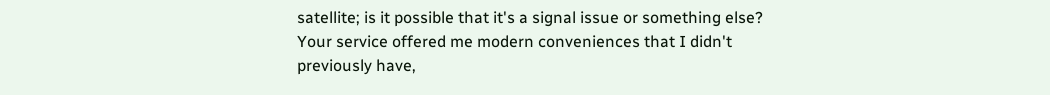satellite; is it possible that it's a signal issue or something else?  Your service offered me modern conveniences that I didn't previously have,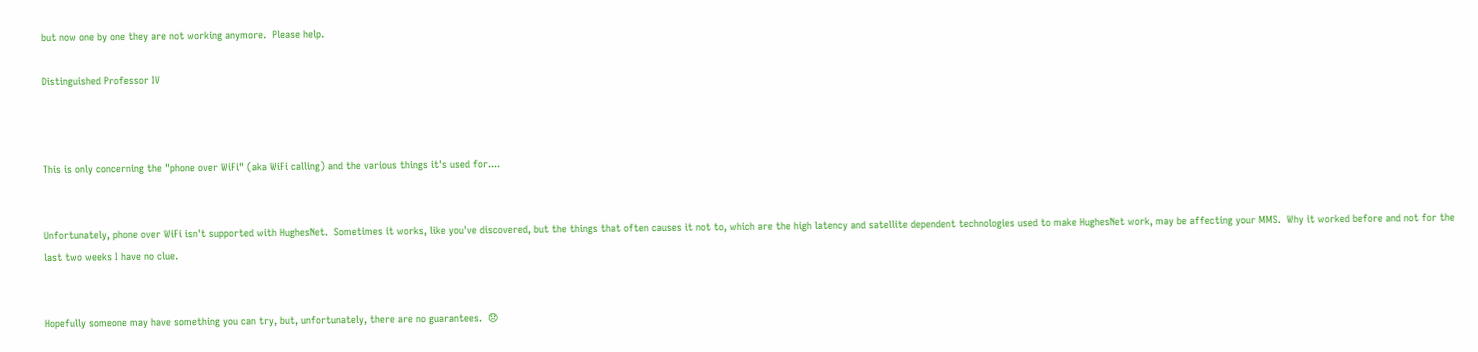but now one by one they are not working anymore.  Please help.

Distinguished Professor IV



This is only concerning the "phone over WiFi" (aka WiFi calling) and the various things it's used for....


Unfortunately, phone over WiFi isn't supported with HughesNet.  Sometimes it works, like you've discovered, but the things that often causes it not to, which are the high latency and satellite dependent technologies used to make HughesNet work, may be affecting your MMS.  Why it worked before and not for the last two weeks I have no clue.


Hopefully someone may have something you can try, but, unfortunately, there are no guarantees.  😞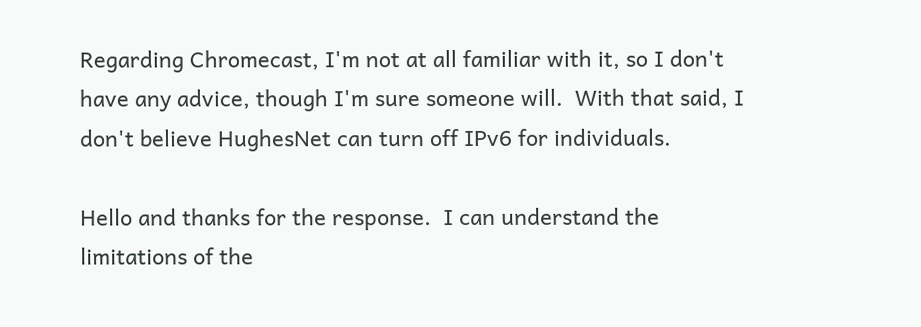Regarding Chromecast, I'm not at all familiar with it, so I don't have any advice, though I'm sure someone will.  With that said, I don't believe HughesNet can turn off IPv6 for individuals.

Hello and thanks for the response.  I can understand the limitations of the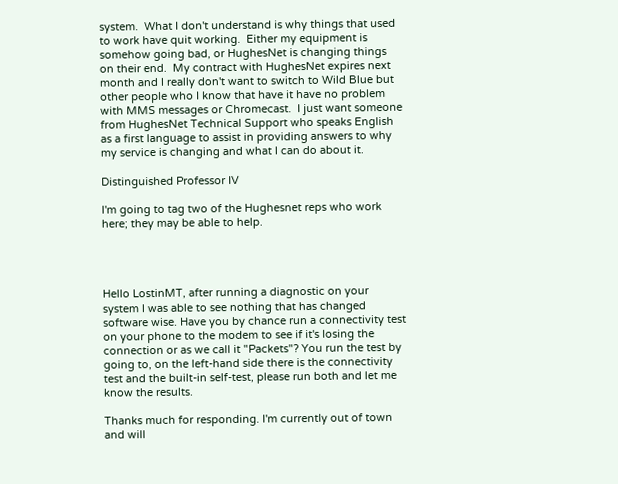system.  What I don't understand is why things that used to work have quit working.  Either my equipment is somehow going bad, or HughesNet is changing things on their end.  My contract with HughesNet expires next month and I really don't want to switch to Wild Blue but other people who I know that have it have no problem with MMS messages or Chromecast.  I just want someone from HughesNet Technical Support who speaks English as a first language to assist in providing answers to why my service is changing and what I can do about it.

Distinguished Professor IV

I'm going to tag two of the Hughesnet reps who work here; they may be able to help.




Hello LostinMT, after running a diagnostic on your system I was able to see nothing that has changed software wise. Have you by chance run a connectivity test on your phone to the modem to see if it's losing the connection or as we call it "Packets"? You run the test by going to, on the left-hand side there is the connectivity test and the built-in self-test, please run both and let me know the results.

Thanks much for responding. I'm currently out of town and will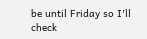be until Friday so I'll check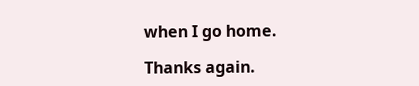when I go home.

Thanks again.